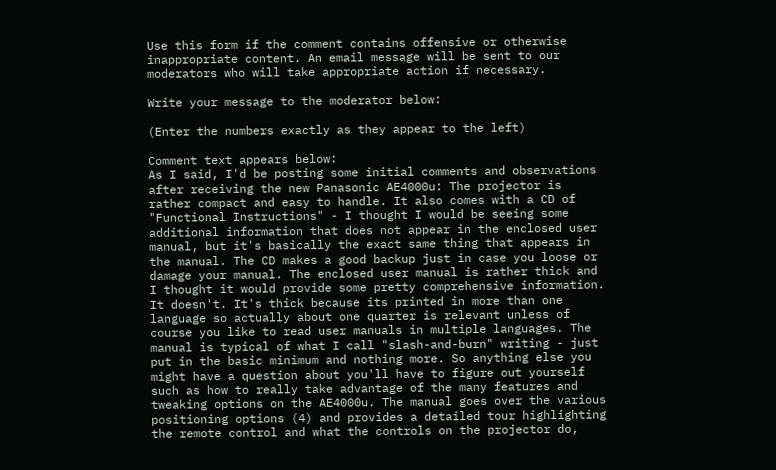Use this form if the comment contains offensive or otherwise inappropriate content. An email message will be sent to our moderators who will take appropriate action if necessary.

Write your message to the moderator below:

(Enter the numbers exactly as they appear to the left)

Comment text appears below:
As I said, I'd be posting some initial comments and observations after receiving the new Panasonic AE4000u: The projector is rather compact and easy to handle. It also comes with a CD of "Functional Instructions" - I thought I would be seeing some additional information that does not appear in the enclosed user manual, but it's basically the exact same thing that appears in the manual. The CD makes a good backup just in case you loose or damage your manual. The enclosed user manual is rather thick and I thought it would provide some pretty comprehensive information. It doesn't. It's thick because its printed in more than one language so actually about one quarter is relevant unless of course you like to read user manuals in multiple languages. The manual is typical of what I call "slash-and-burn" writing - just put in the basic minimum and nothing more. So anything else you might have a question about you'll have to figure out yourself such as how to really take advantage of the many features and tweaking options on the AE4000u. The manual goes over the various positioning options (4) and provides a detailed tour highlighting the remote control and what the controls on the projector do,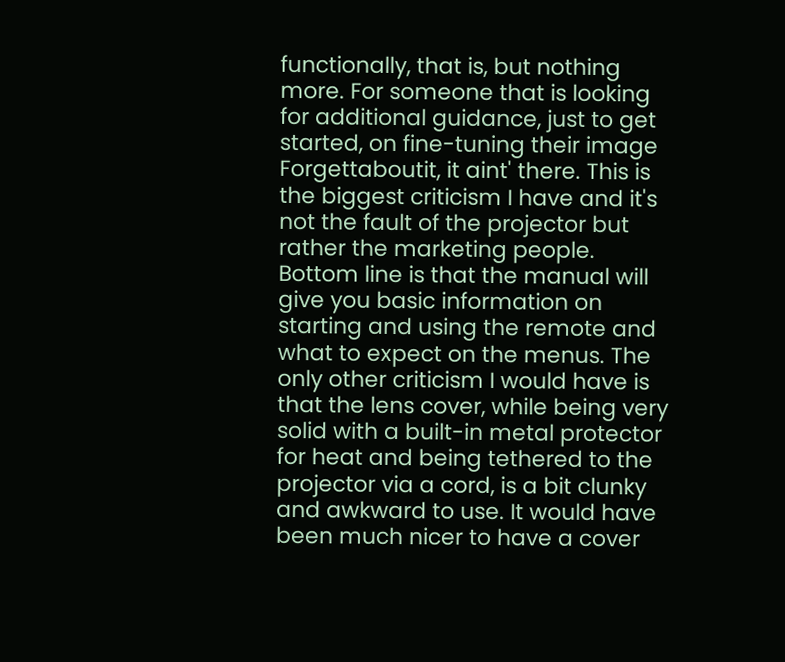functionally, that is, but nothing more. For someone that is looking for additional guidance, just to get started, on fine-tuning their image Forgettaboutit, it aint' there. This is the biggest criticism I have and it's not the fault of the projector but rather the marketing people. Bottom line is that the manual will give you basic information on starting and using the remote and what to expect on the menus. The only other criticism I would have is that the lens cover, while being very solid with a built-in metal protector for heat and being tethered to the projector via a cord, is a bit clunky and awkward to use. It would have been much nicer to have a cover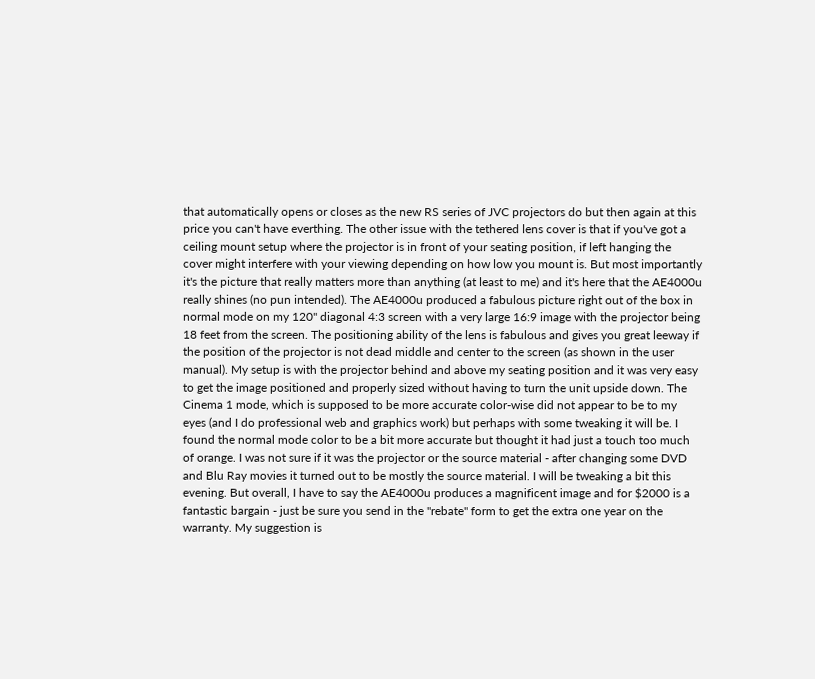that automatically opens or closes as the new RS series of JVC projectors do but then again at this price you can't have everthing. The other issue with the tethered lens cover is that if you've got a ceiling mount setup where the projector is in front of your seating position, if left hanging the cover might interfere with your viewing depending on how low you mount is. But most importantly it's the picture that really matters more than anything (at least to me) and it's here that the AE4000u really shines (no pun intended). The AE4000u produced a fabulous picture right out of the box in normal mode on my 120" diagonal 4:3 screen with a very large 16:9 image with the projector being 18 feet from the screen. The positioning ability of the lens is fabulous and gives you great leeway if the position of the projector is not dead middle and center to the screen (as shown in the user manual). My setup is with the projector behind and above my seating position and it was very easy to get the image positioned and properly sized without having to turn the unit upside down. The Cinema 1 mode, which is supposed to be more accurate color-wise did not appear to be to my eyes (and I do professional web and graphics work) but perhaps with some tweaking it will be. I found the normal mode color to be a bit more accurate but thought it had just a touch too much of orange. I was not sure if it was the projector or the source material - after changing some DVD and Blu Ray movies it turned out to be mostly the source material. I will be tweaking a bit this evening. But overall, I have to say the AE4000u produces a magnificent image and for $2000 is a fantastic bargain - just be sure you send in the "rebate" form to get the extra one year on the warranty. My suggestion is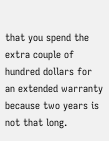that you spend the extra couple of hundred dollars for an extended warranty because two years is not that long.